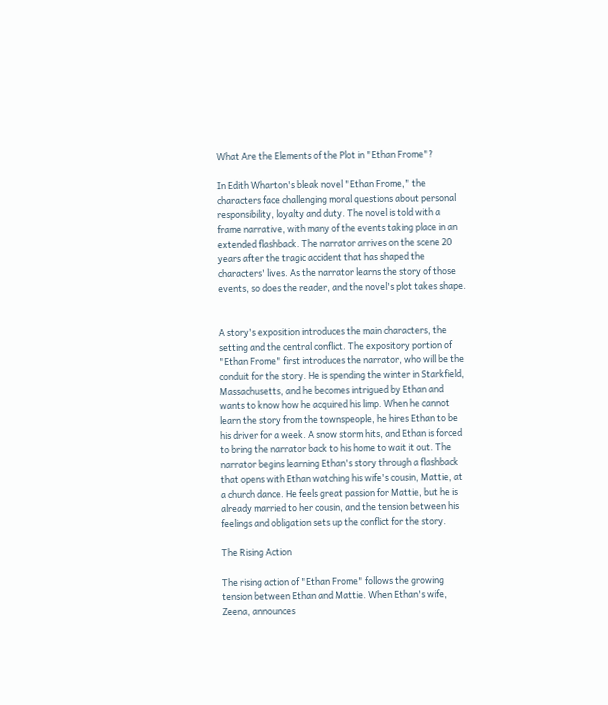What Are the Elements of the Plot in "Ethan Frome"?

In Edith Wharton's bleak novel "Ethan Frome," the characters face challenging moral questions about personal responsibility, loyalty and duty. The novel is told with a frame narrative, with many of the events taking place in an extended flashback. The narrator arrives on the scene 20 years after the tragic accident that has shaped the characters' lives. As the narrator learns the story of those events, so does the reader, and the novel's plot takes shape.


A story's exposition introduces the main characters, the setting and the central conflict. The expository portion of "Ethan Frome" first introduces the narrator, who will be the conduit for the story. He is spending the winter in Starkfield, Massachusetts, and he becomes intrigued by Ethan and wants to know how he acquired his limp. When he cannot learn the story from the townspeople, he hires Ethan to be his driver for a week. A snow storm hits, and Ethan is forced to bring the narrator back to his home to wait it out. The narrator begins learning Ethan's story through a flashback that opens with Ethan watching his wife's cousin, Mattie, at a church dance. He feels great passion for Mattie, but he is already married to her cousin, and the tension between his feelings and obligation sets up the conflict for the story.

The Rising Action

The rising action of "Ethan Frome" follows the growing tension between Ethan and Mattie. When Ethan's wife, Zeena, announces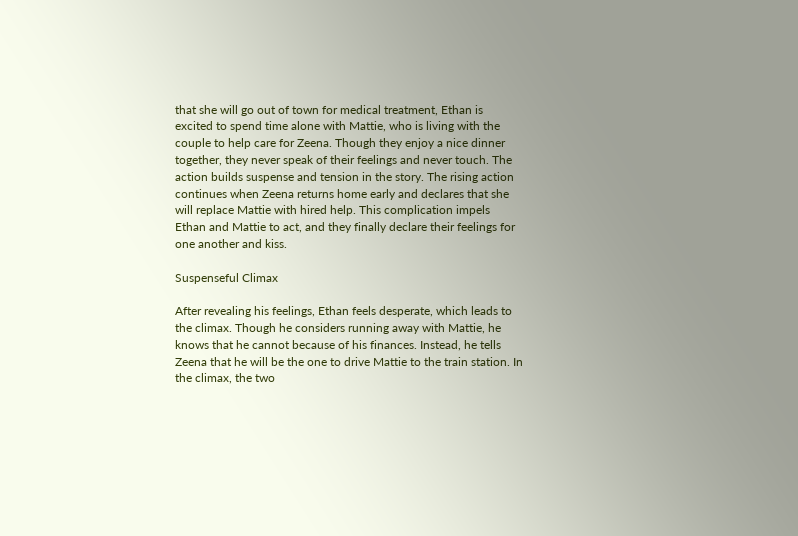that she will go out of town for medical treatment, Ethan is excited to spend time alone with Mattie, who is living with the couple to help care for Zeena. Though they enjoy a nice dinner together, they never speak of their feelings and never touch. The action builds suspense and tension in the story. The rising action continues when Zeena returns home early and declares that she will replace Mattie with hired help. This complication impels Ethan and Mattie to act, and they finally declare their feelings for one another and kiss.

Suspenseful Climax

After revealing his feelings, Ethan feels desperate, which leads to the climax. Though he considers running away with Mattie, he knows that he cannot because of his finances. Instead, he tells Zeena that he will be the one to drive Mattie to the train station. In the climax, the two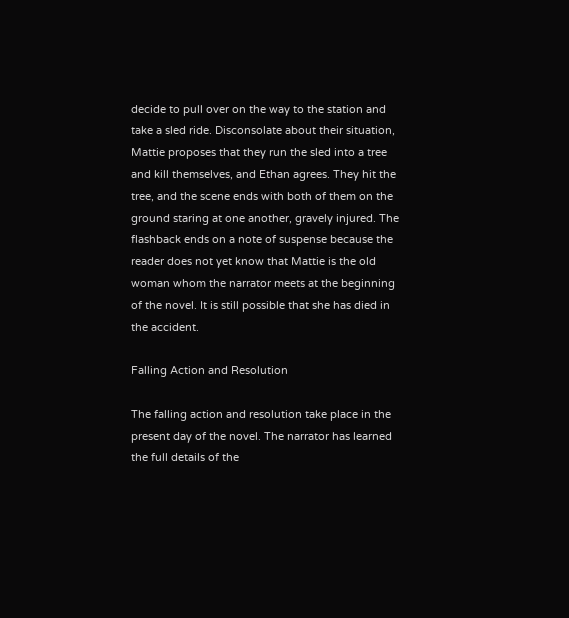decide to pull over on the way to the station and take a sled ride. Disconsolate about their situation, Mattie proposes that they run the sled into a tree and kill themselves, and Ethan agrees. They hit the tree, and the scene ends with both of them on the ground staring at one another, gravely injured. The flashback ends on a note of suspense because the reader does not yet know that Mattie is the old woman whom the narrator meets at the beginning of the novel. It is still possible that she has died in the accident.

Falling Action and Resolution

The falling action and resolution take place in the present day of the novel. The narrator has learned the full details of the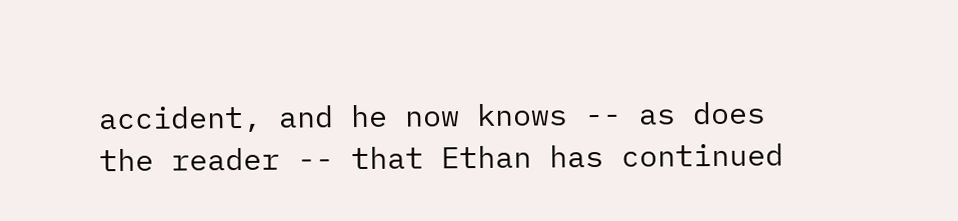accident, and he now knows -- as does the reader -- that Ethan has continued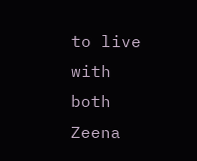to live with both Zeena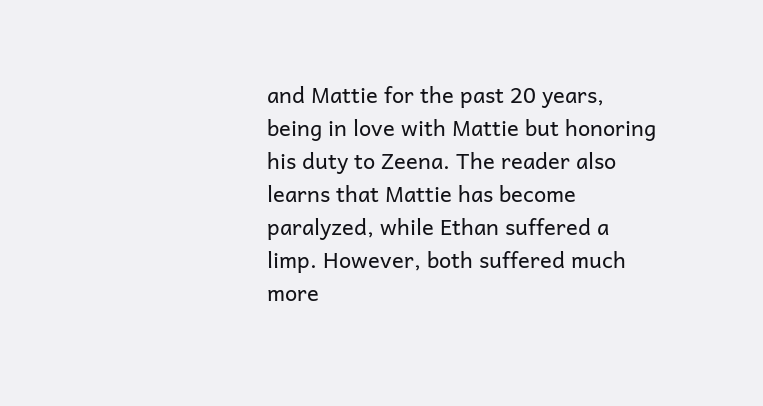and Mattie for the past 20 years, being in love with Mattie but honoring his duty to Zeena. The reader also learns that Mattie has become paralyzed, while Ethan suffered a limp. However, both suffered much more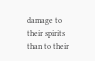damage to their spirits than to their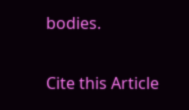bodies.

Cite this Article